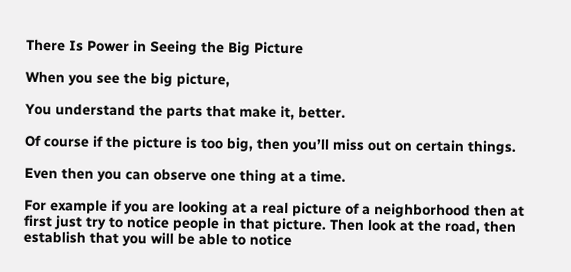There Is Power in Seeing the Big Picture

When you see the big picture,

You understand the parts that make it, better.

Of course if the picture is too big, then you’ll miss out on certain things.

Even then you can observe one thing at a time.

For example if you are looking at a real picture of a neighborhood then at first just try to notice people in that picture. Then look at the road, then establish that you will be able to notice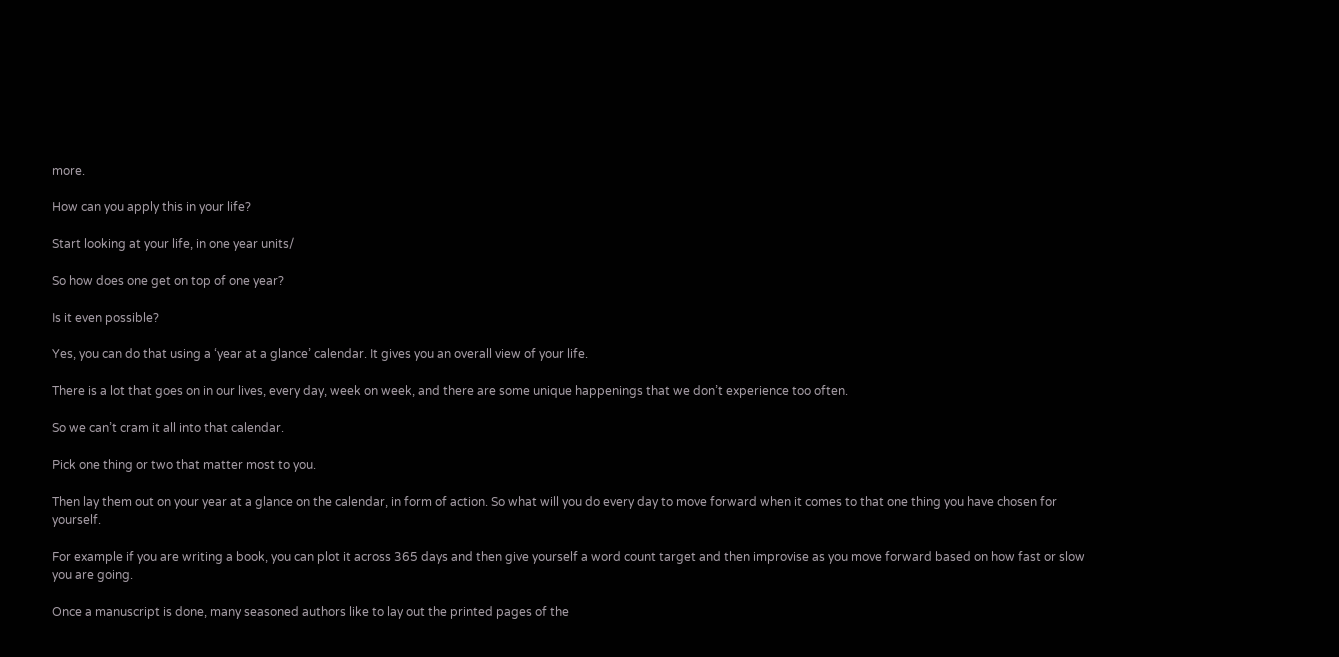more.

How can you apply this in your life?

Start looking at your life, in one year units/

So how does one get on top of one year?

Is it even possible?

Yes, you can do that using a ‘year at a glance’ calendar. It gives you an overall view of your life.

There is a lot that goes on in our lives, every day, week on week, and there are some unique happenings that we don’t experience too often.

So we can’t cram it all into that calendar.

Pick one thing or two that matter most to you.

Then lay them out on your year at a glance on the calendar, in form of action. So what will you do every day to move forward when it comes to that one thing you have chosen for yourself.

For example if you are writing a book, you can plot it across 365 days and then give yourself a word count target and then improvise as you move forward based on how fast or slow you are going.

Once a manuscript is done, many seasoned authors like to lay out the printed pages of the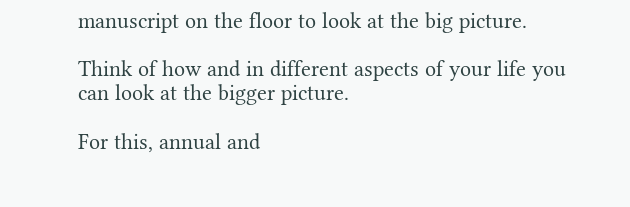manuscript on the floor to look at the big picture.

Think of how and in different aspects of your life you can look at the bigger picture.

For this, annual and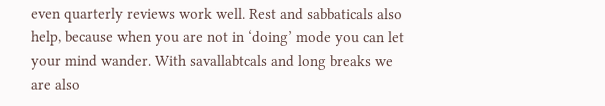even quarterly reviews work well. Rest and sabbaticals also help, because when you are not in ‘doing’ mode you can let your mind wander. With savallabtcals and long breaks we are also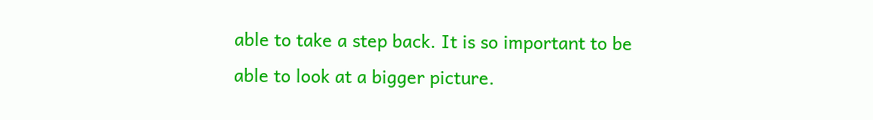able to take a step back. It is so important to be able to look at a bigger picture.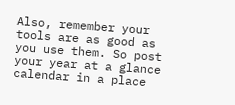Also, remember your tools are as good as you use them. So post your year at a glance calendar in a place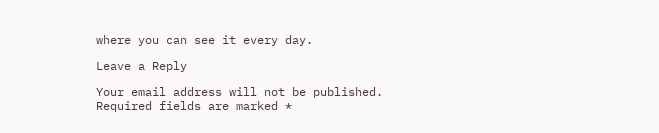where you can see it every day.

Leave a Reply

Your email address will not be published. Required fields are marked *